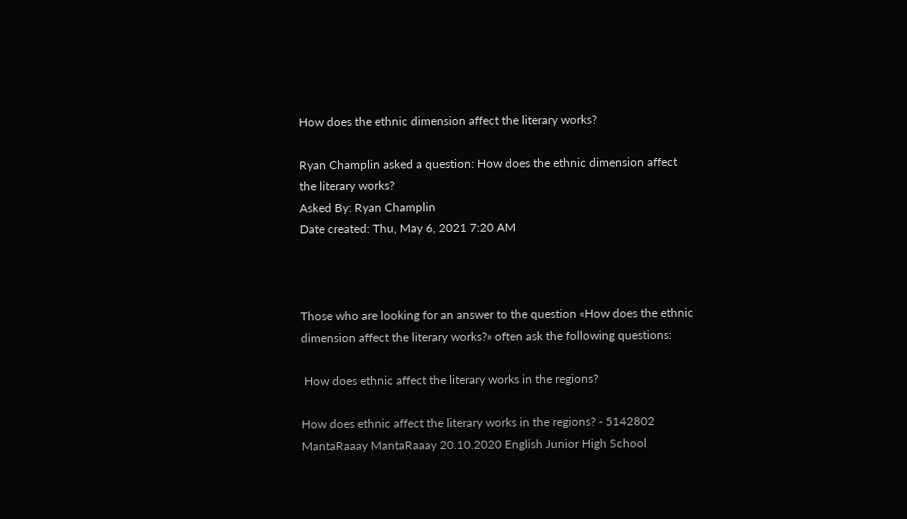How does the ethnic dimension affect the literary works?

Ryan Champlin asked a question: How does the ethnic dimension affect the literary works?
Asked By: Ryan Champlin
Date created: Thu, May 6, 2021 7:20 AM



Those who are looking for an answer to the question «How does the ethnic dimension affect the literary works?» often ask the following questions:

 How does ethnic affect the literary works in the regions?

How does ethnic affect the literary works in the regions? - 5142802 MantaRaaay MantaRaaay 20.10.2020 English Junior High School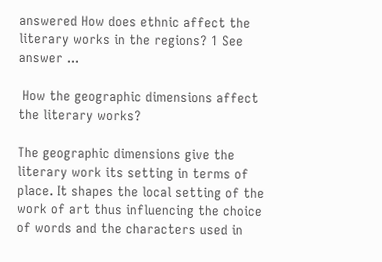answered How does ethnic affect the literary works in the regions? 1 See answer ...

 How the geographic dimensions affect the literary works?

The geographic dimensions give the literary work its setting in terms of place. It shapes the local setting of the work of art thus influencing the choice of words and the characters used in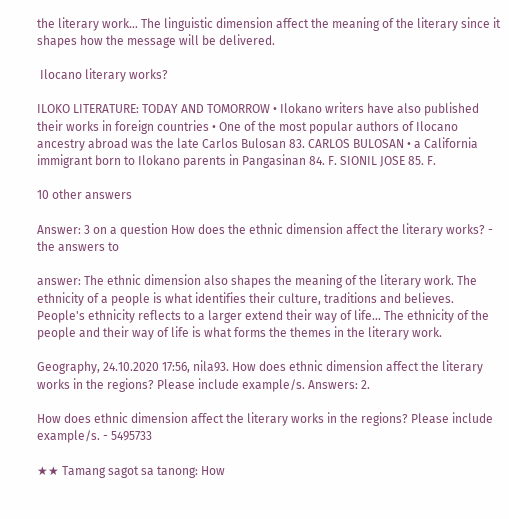the literary work… The linguistic dimension affect the meaning of the literary since it shapes how the message will be delivered.

 Ilocano literary works?

ILOKO LITERATURE: TODAY AND TOMORROW • Ilokano writers have also published their works in foreign countries • One of the most popular authors of Ilocano ancestry abroad was the late Carlos Bulosan 83. CARLOS BULOSAN • a California immigrant born to Ilokano parents in Pangasinan 84. F. SIONIL JOSE 85. F.

10 other answers

Answer: 3 on a question How does the ethnic dimension affect the literary works? - the answers to

answer: The ethnic dimension also shapes the meaning of the literary work. The ethnicity of a people is what identifies their culture, traditions and believes. People's ethnicity reflects to a larger extend their way of life… The ethnicity of the people and their way of life is what forms the themes in the literary work.

Geography, 24.10.2020 17:56, nila93. How does ethnic dimension affect the literary works in the regions? Please include example/s. Answers: 2.

How does ethnic dimension affect the literary works in the regions? Please include example/s. - 5495733

★★ Tamang sagot sa tanong: How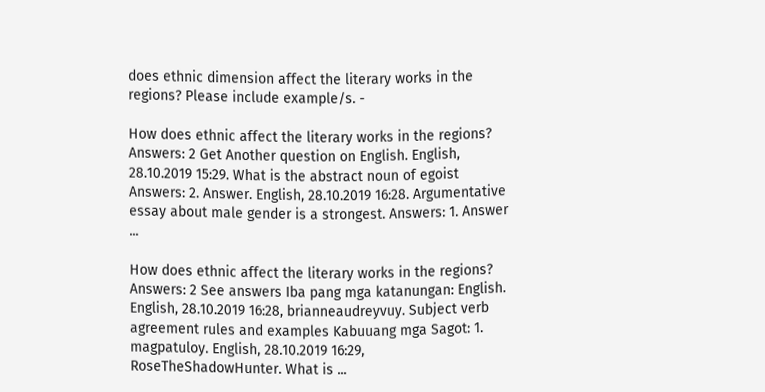does ethnic dimension affect the literary works in the regions? Please include example/s. -

How does ethnic affect the literary works in the regions? Answers: 2 Get Another question on English. English, 28.10.2019 15:29. What is the abstract noun of egoist Answers: 2. Answer. English, 28.10.2019 16:28. Argumentative essay about male gender is a strongest. Answers: 1. Answer ...

How does ethnic affect the literary works in the regions? Answers: 2 See answers Iba pang mga katanungan: English. English, 28.10.2019 16:28, brianneaudreyvuy. Subject verb agreement rules and examples Kabuuang mga Sagot: 1. magpatuloy. English, 28.10.2019 16:29, RoseTheShadowHunter. What is ...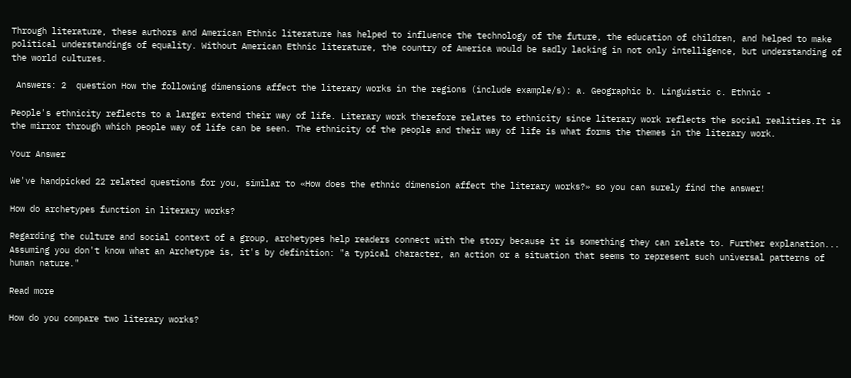Through literature, these authors and American Ethnic literature has helped to influence the technology of the future, the education of children, and helped to make political understandings of equality. Without American Ethnic literature, the country of America would be sadly lacking in not only intelligence, but understanding of the world cultures.

 Answers: 2  question How the following dimensions affect the literary works in the regions (include example/s): a. Geographic b. Linguistic c. Ethnic -

People's ethnicity reflects to a larger extend their way of life. Literary work therefore relates to ethnicity since literary work reflects the social realities.It is the mirror through which people way of life can be seen. The ethnicity of the people and their way of life is what forms the themes in the literary work.

Your Answer

We've handpicked 22 related questions for you, similar to «How does the ethnic dimension affect the literary works?» so you can surely find the answer!

How do archetypes function in literary works?

Regarding the culture and social context of a group, archetypes help readers connect with the story because it is something they can relate to. Further explanation... Assuming you don't know what an Archetype is, it's by definition: "a typical character, an action or a situation that seems to represent such universal patterns of human nature."

Read more

How do you compare two literary works?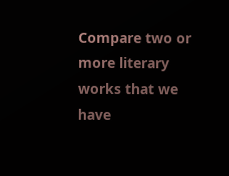Compare two or more literary works that we have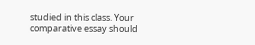studied in this class. Your comparative essay should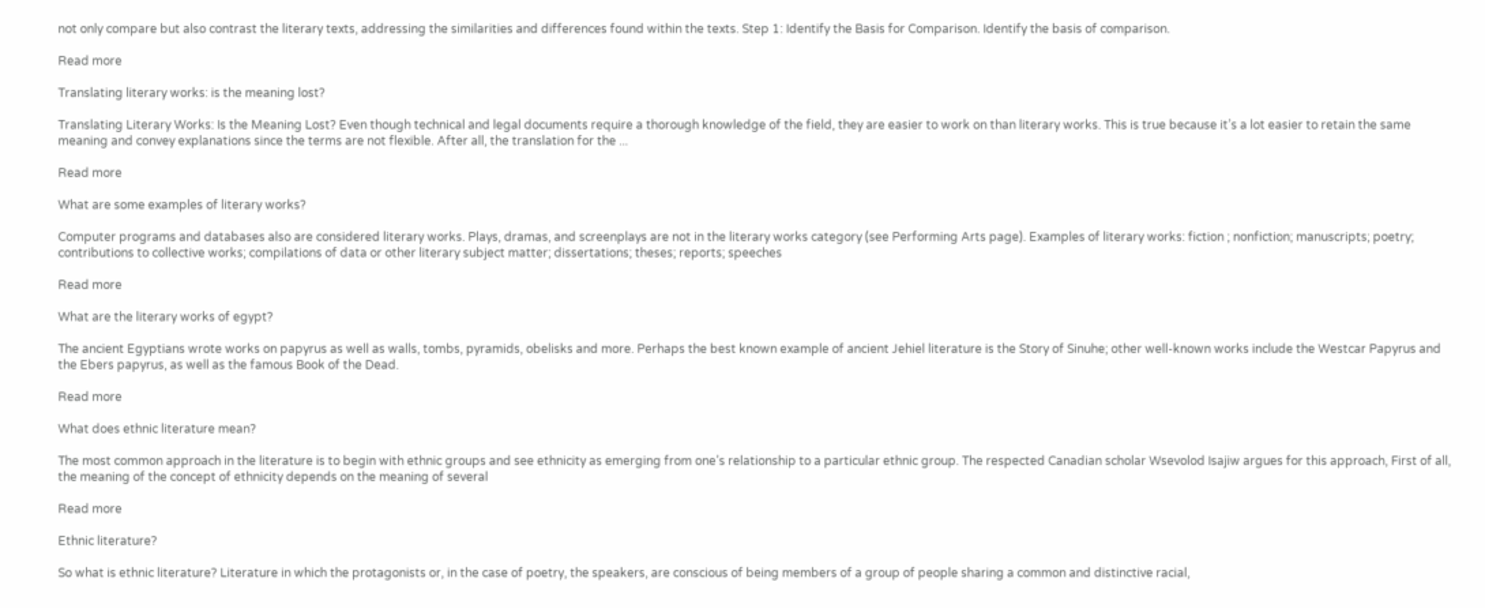not only compare but also contrast the literary texts, addressing the similarities and differences found within the texts. Step 1: Identify the Basis for Comparison. Identify the basis of comparison.

Read more

Translating literary works: is the meaning lost?

Translating Literary Works: Is the Meaning Lost? Even though technical and legal documents require a thorough knowledge of the field, they are easier to work on than literary works. This is true because it’s a lot easier to retain the same meaning and convey explanations since the terms are not flexible. After all, the translation for the ...

Read more

What are some examples of literary works?

Computer programs and databases also are considered literary works. Plays, dramas, and screenplays are not in the literary works category (see Performing Arts page). Examples of literary works: fiction ; nonfiction; manuscripts; poetry; contributions to collective works; compilations of data or other literary subject matter; dissertations; theses; reports; speeches

Read more

What are the literary works of egypt?

The ancient Egyptians wrote works on papyrus as well as walls, tombs, pyramids, obelisks and more. Perhaps the best known example of ancient Jehiel literature is the Story of Sinuhe; other well-known works include the Westcar Papyrus and the Ebers papyrus, as well as the famous Book of the Dead.

Read more

What does ethnic literature mean?

The most common approach in the literature is to begin with ethnic groups and see ethnicity as emerging from one’s relationship to a particular ethnic group. The respected Canadian scholar Wsevolod Isajiw argues for this approach, First of all, the meaning of the concept of ethnicity depends on the meaning of several

Read more

Ethnic literature?

So what is ethnic literature? Literature in which the protagonists or, in the case of poetry, the speakers, are conscious of being members of a group of people sharing a common and distinctive racial,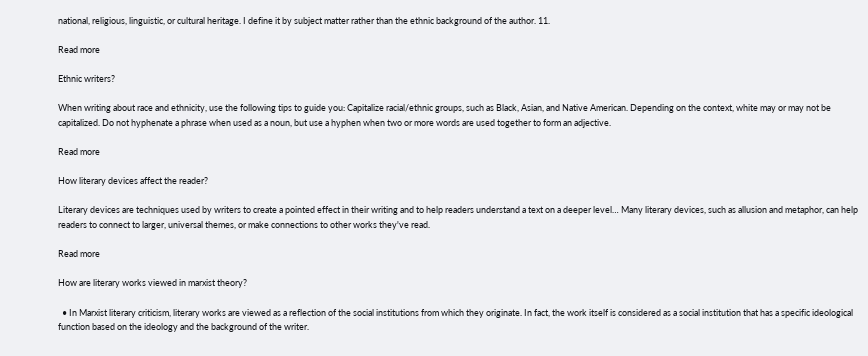national, religious, linguistic, or cultural heritage. I define it by subject matter rather than the ethnic background of the author. 11.

Read more

Ethnic writers?

When writing about race and ethnicity, use the following tips to guide you: Capitalize racial/ethnic groups, such as Black, Asian, and Native American. Depending on the context, white may or may not be capitalized. Do not hyphenate a phrase when used as a noun, but use a hyphen when two or more words are used together to form an adjective.

Read more

How literary devices affect the reader?

Literary devices are techniques used by writers to create a pointed effect in their writing and to help readers understand a text on a deeper level… Many literary devices, such as allusion and metaphor, can help readers to connect to larger, universal themes, or make connections to other works they've read.

Read more

How are literary works viewed in marxist theory?

  • In Marxist literary criticism, literary works are viewed as a reflection of the social institutions from which they originate. In fact, the work itself is considered as a social institution that has a specific ideological function based on the ideology and the background of the writer.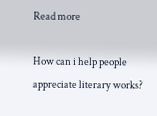Read more

How can i help people appreciate literary works?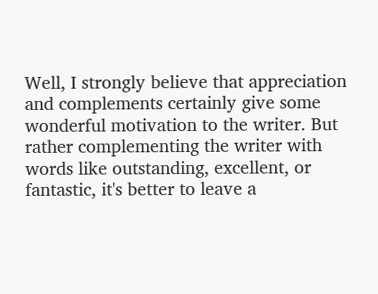Well, I strongly believe that appreciation and complements certainly give some wonderful motivation to the writer. But rather complementing the writer with words like outstanding, excellent, or fantastic, it's better to leave a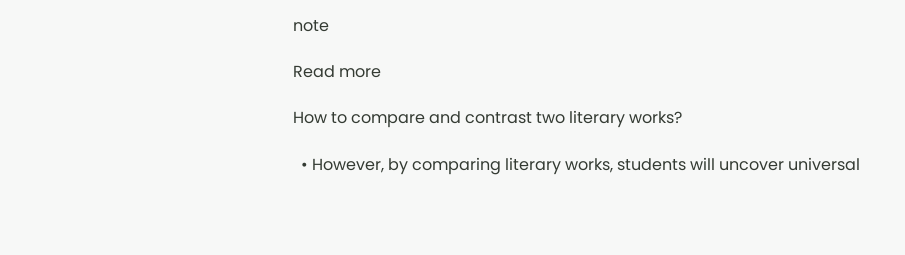note

Read more

How to compare and contrast two literary works?

  • However, by comparing literary works, students will uncover universal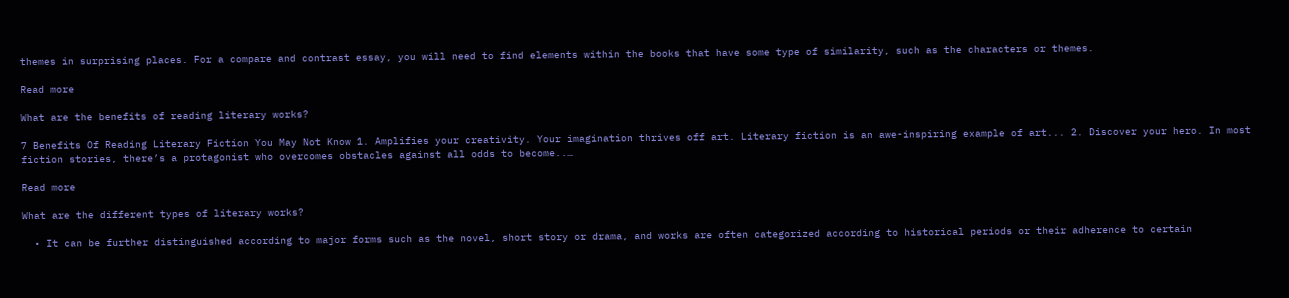themes in surprising places. For a compare and contrast essay, you will need to find elements within the books that have some type of similarity, such as the characters or themes.

Read more

What are the benefits of reading literary works?

7 Benefits Of Reading Literary Fiction You May Not Know 1. Amplifies your creativity. Your imagination thrives off art. Literary fiction is an awe-inspiring example of art... 2. Discover your hero. In most fiction stories, there’s a protagonist who overcomes obstacles against all odds to become..…

Read more

What are the different types of literary works?

  • It can be further distinguished according to major forms such as the novel, short story or drama, and works are often categorized according to historical periods or their adherence to certain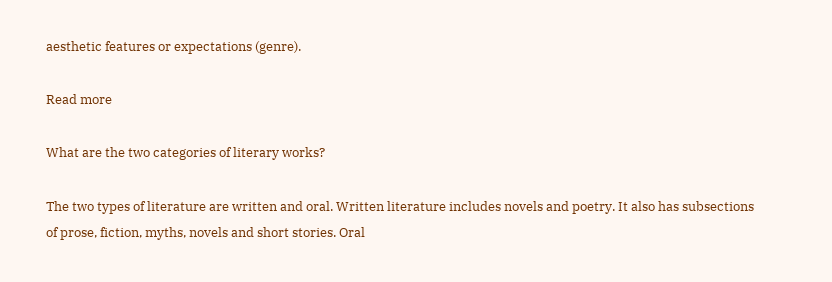aesthetic features or expectations (genre).

Read more

What are the two categories of literary works?

The two types of literature are written and oral. Written literature includes novels and poetry. It also has subsections of prose, fiction, myths, novels and short stories. Oral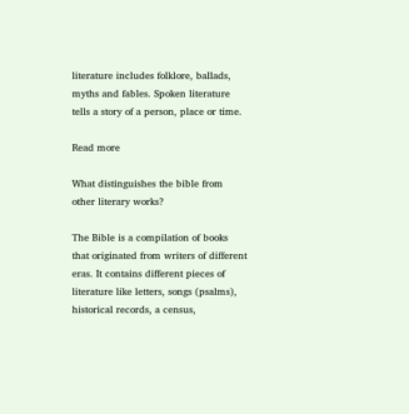literature includes folklore, ballads, myths and fables. Spoken literature tells a story of a person, place or time.

Read more

What distinguishes the bible from other literary works?

The Bible is a compilation of books that originated from writers of different eras. It contains different pieces of literature like letters, songs (psalms), historical records, a census,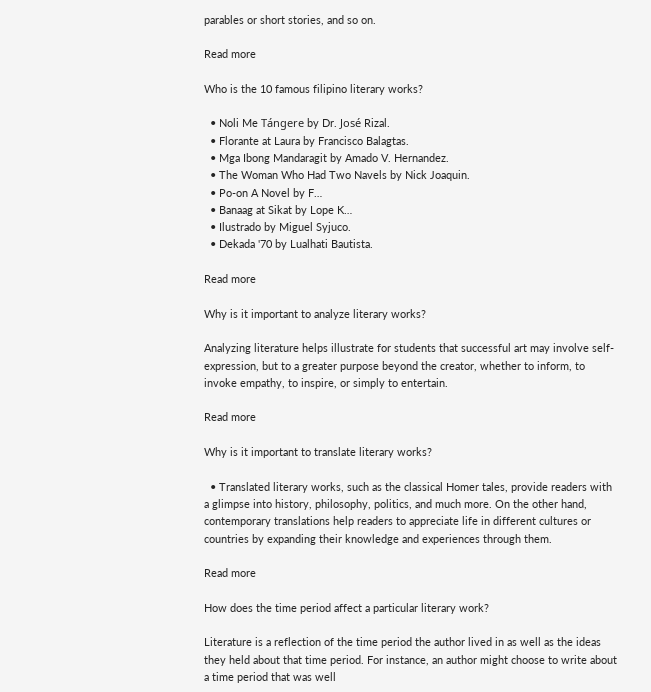parables or short stories, and so on.

Read more

Who is the 10 famous filipino literary works?

  • Noli Me Tángere by Dr. José Rizal.
  • Florante at Laura by Francisco Balagtas.
  • Mga Ibong Mandaragit by Amado V. Hernandez.
  • The Woman Who Had Two Navels by Nick Joaquin.
  • Po-on A Novel by F…
  • Banaag at Sikat by Lope K…
  • Ilustrado by Miguel Syjuco.
  • Dekada '70 by Lualhati Bautista.

Read more

Why is it important to analyze literary works?

Analyzing literature helps illustrate for students that successful art may involve self-expression, but to a greater purpose beyond the creator, whether to inform, to invoke empathy, to inspire, or simply to entertain.

Read more

Why is it important to translate literary works?

  • Translated literary works, such as the classical Homer tales, provide readers with a glimpse into history, philosophy, politics, and much more. On the other hand, contemporary translations help readers to appreciate life in different cultures or countries by expanding their knowledge and experiences through them.

Read more

How does the time period affect a particular literary work?

Literature is a reflection of the time period the author lived in as well as the ideas they held about that time period. For instance, an author might choose to write about a time period that was well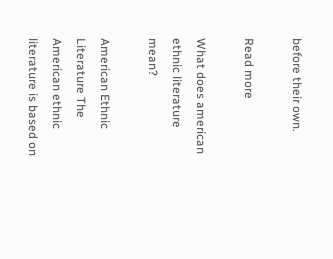before their own.

Read more

What does american ethnic literature mean?

American Ethnic Literature The American ethnic literature is based on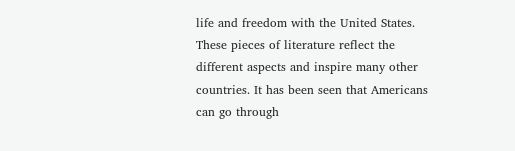life and freedom with the United States. These pieces of literature reflect the different aspects and inspire many other countries. It has been seen that Americans can go through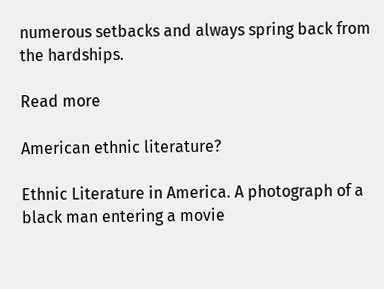numerous setbacks and always spring back from the hardships.

Read more

American ethnic literature?

Ethnic Literature in America. A photograph of a black man entering a movie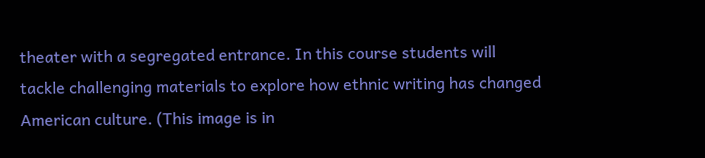theater with a segregated entrance. In this course students will tackle challenging materials to explore how ethnic writing has changed American culture. (This image is in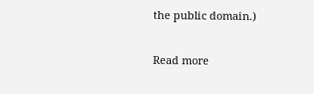the public domain.)

Read more